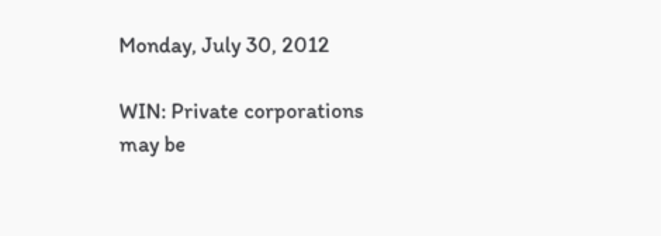Monday, July 30, 2012

WIN: Private corporations may be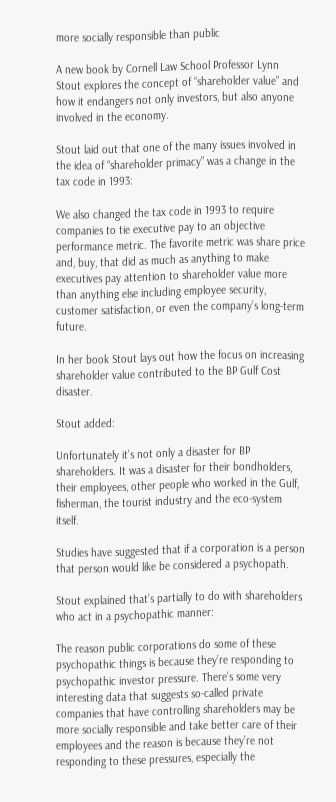more socially responsible than public

A new book by Cornell Law School Professor Lynn Stout explores the concept of “shareholder value” and how it endangers not only investors, but also anyone involved in the economy.

Stout laid out that one of the many issues involved in the idea of “shareholder primacy” was a change in the tax code in 1993:

We also changed the tax code in 1993 to require companies to tie executive pay to an objective performance metric. The favorite metric was share price and, buy, that did as much as anything to make executives pay attention to shareholder value more than anything else including employee security, customer satisfaction, or even the company’s long-term future.

In her book Stout lays out how the focus on increasing shareholder value contributed to the BP Gulf Cost disaster.

Stout added:

Unfortunately it’s not only a disaster for BP shareholders. It was a disaster for their bondholders, their employees, other people who worked in the Gulf, fisherman, the tourist industry and the eco-system itself.

Studies have suggested that if a corporation is a person that person would like be considered a psychopath.

Stout explained that’s partially to do with shareholders who act in a psychopathic manner:

The reason public corporations do some of these psychopathic things is because they’re responding to psychopathic investor pressure. There’s some very interesting data that suggests so-called private companies that have controlling shareholders may be more socially responsible and take better care of their employees and the reason is because they’re not responding to these pressures, especially the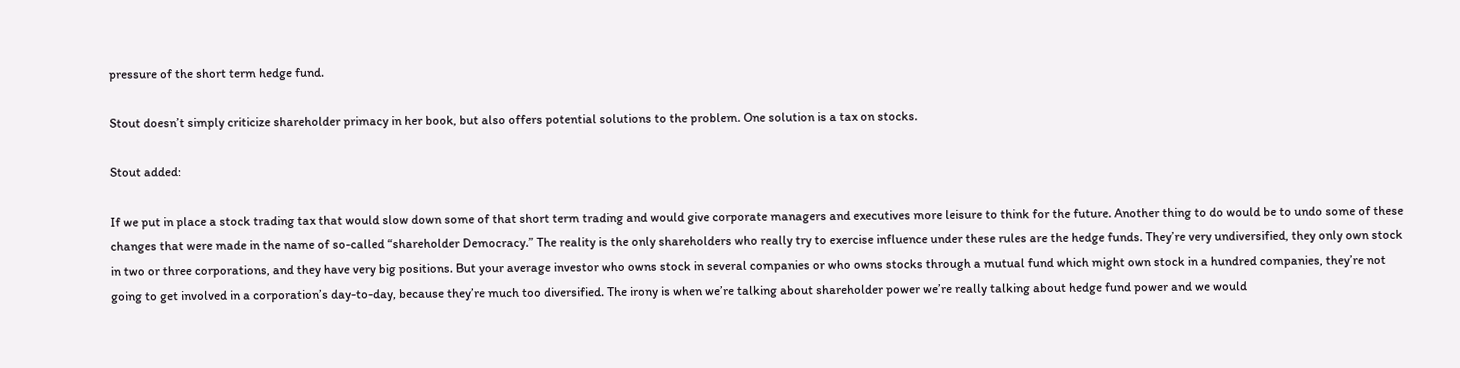pressure of the short term hedge fund.

Stout doesn’t simply criticize shareholder primacy in her book, but also offers potential solutions to the problem. One solution is a tax on stocks.

Stout added:

If we put in place a stock trading tax that would slow down some of that short term trading and would give corporate managers and executives more leisure to think for the future. Another thing to do would be to undo some of these changes that were made in the name of so-called “shareholder Democracy.” The reality is the only shareholders who really try to exercise influence under these rules are the hedge funds. They’re very undiversified, they only own stock in two or three corporations, and they have very big positions. But your average investor who owns stock in several companies or who owns stocks through a mutual fund which might own stock in a hundred companies, they’re not going to get involved in a corporation’s day-to-day, because they’re much too diversified. The irony is when we’re talking about shareholder power we’re really talking about hedge fund power and we would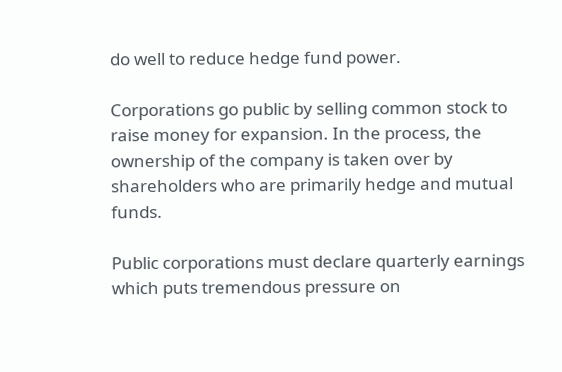do well to reduce hedge fund power.

Corporations go public by selling common stock to raise money for expansion. In the process, the ownership of the company is taken over by shareholders who are primarily hedge and mutual funds.

Public corporations must declare quarterly earnings which puts tremendous pressure on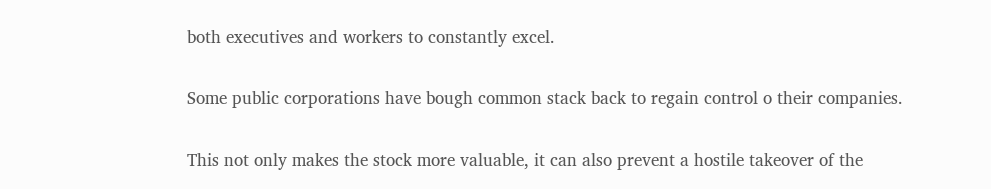both executives and workers to constantly excel.

Some public corporations have bough common stack back to regain control o their companies.

This not only makes the stock more valuable, it can also prevent a hostile takeover of the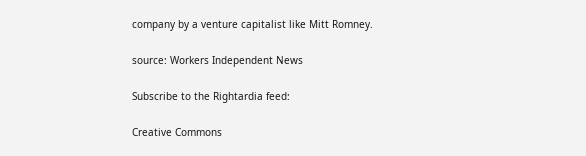company by a venture capitalist like Mitt Romney.

source: Workers Independent News

Subscribe to the Rightardia feed:

Creative Commons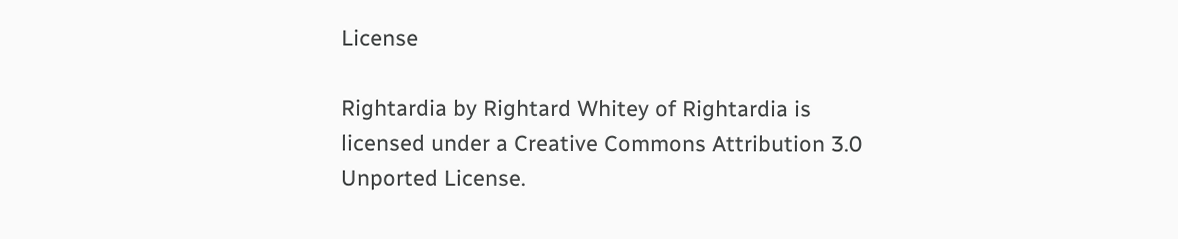License

Rightardia by Rightard Whitey of Rightardia is licensed under a Creative Commons Attribution 3.0 Unported License.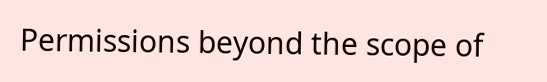Permissions beyond the scope of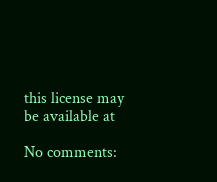this license may be available at

No comments: